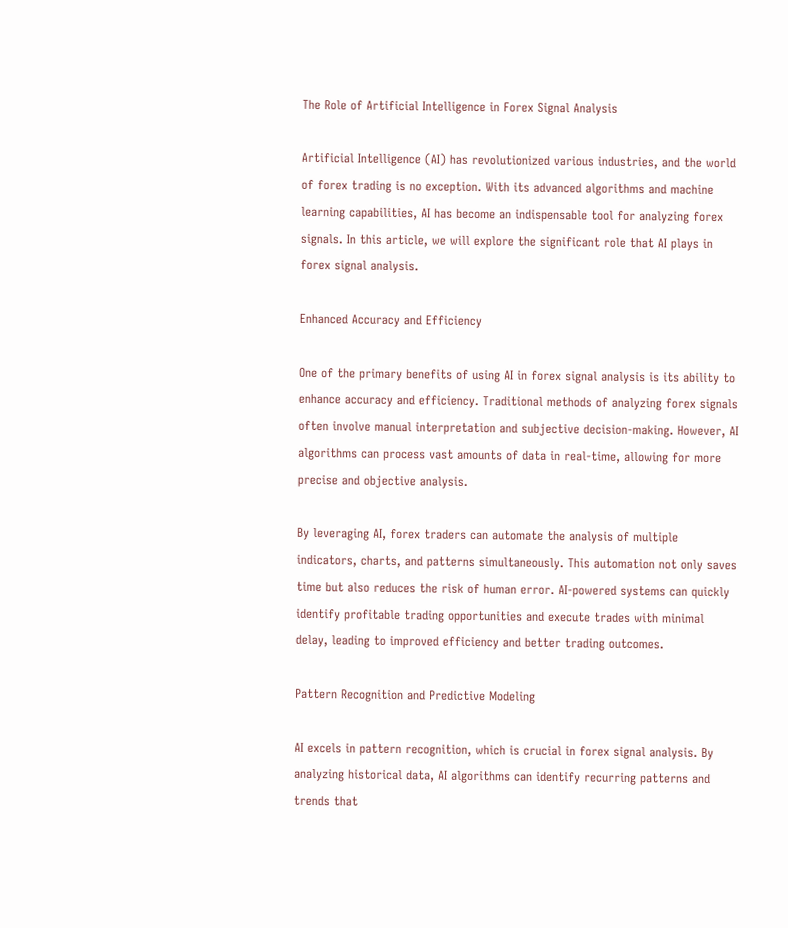The Role of Artificial Intelligence in Forex Signal Analysis

Artificial Intelligence (AI) has revolutionized various industries, and the world of forex trading is no exception. With its advanced algorithms and machine learning capabilities, AI has become an indispensable tool for analyzing forex signals. In this article, we will explore the significant role that AI plays in forex signal analysis.

Enhanced Accuracy and Efficiency

One of the primary benefits of using AI in forex signal analysis is its ability to enhance accuracy and efficiency. Traditional methods of analyzing forex signals often involve manual interpretation and subjective decision-making. However, AI algorithms can process vast amounts of data in real-time, allowing for more precise and objective analysis.

By leveraging AI, forex traders can automate the analysis of multiple indicators, charts, and patterns simultaneously. This automation not only saves time but also reduces the risk of human error. AI-powered systems can quickly identify profitable trading opportunities and execute trades with minimal delay, leading to improved efficiency and better trading outcomes.

Pattern Recognition and Predictive Modeling

AI excels in pattern recognition, which is crucial in forex signal analysis. By analyzing historical data, AI algorithms can identify recurring patterns and trends that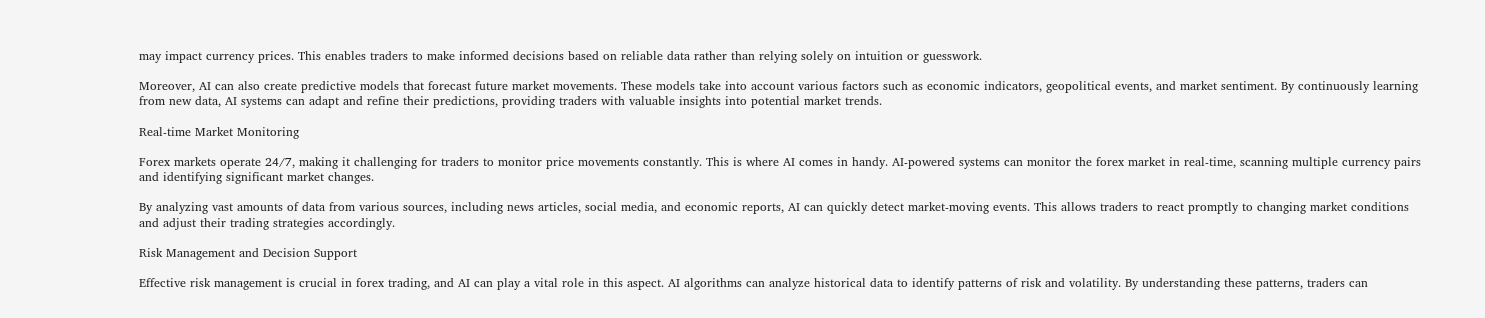may impact currency prices. This enables traders to make informed decisions based on reliable data rather than relying solely on intuition or guesswork.

Moreover, AI can also create predictive models that forecast future market movements. These models take into account various factors such as economic indicators, geopolitical events, and market sentiment. By continuously learning from new data, AI systems can adapt and refine their predictions, providing traders with valuable insights into potential market trends.

Real-time Market Monitoring

Forex markets operate 24/7, making it challenging for traders to monitor price movements constantly. This is where AI comes in handy. AI-powered systems can monitor the forex market in real-time, scanning multiple currency pairs and identifying significant market changes.

By analyzing vast amounts of data from various sources, including news articles, social media, and economic reports, AI can quickly detect market-moving events. This allows traders to react promptly to changing market conditions and adjust their trading strategies accordingly.

Risk Management and Decision Support

Effective risk management is crucial in forex trading, and AI can play a vital role in this aspect. AI algorithms can analyze historical data to identify patterns of risk and volatility. By understanding these patterns, traders can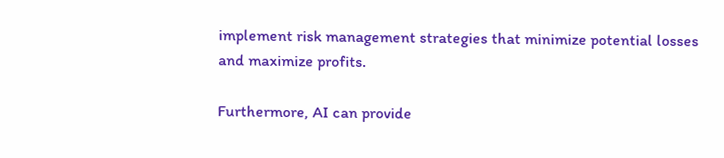implement risk management strategies that minimize potential losses and maximize profits.

Furthermore, AI can provide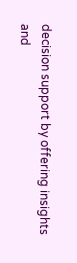decision support by offering insights and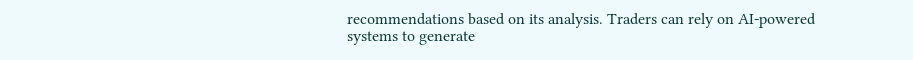recommendations based on its analysis. Traders can rely on AI-powered systems to generate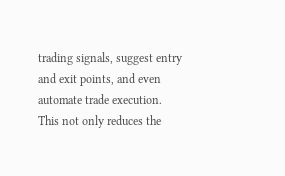trading signals, suggest entry and exit points, and even automate trade execution. This not only reduces the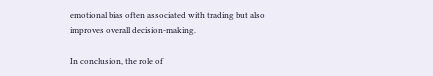emotional bias often associated with trading but also improves overall decision-making.

In conclusion, the role of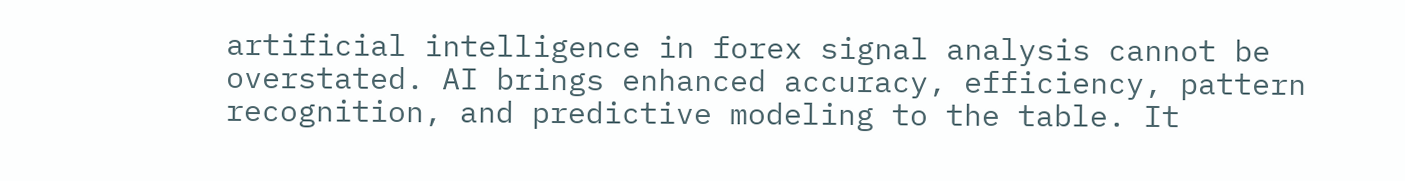artificial intelligence in forex signal analysis cannot be overstated. AI brings enhanced accuracy, efficiency, pattern recognition, and predictive modeling to the table. It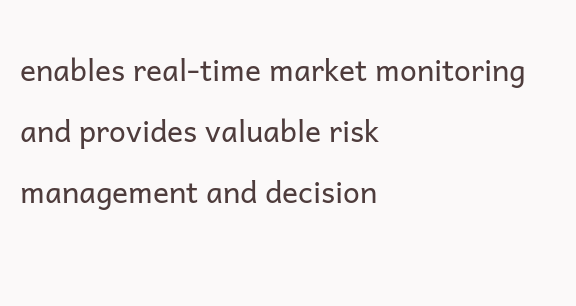enables real-time market monitoring and provides valuable risk management and decision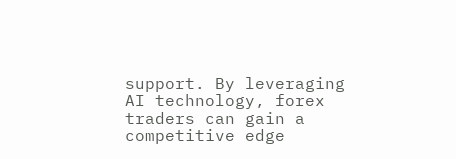support. By leveraging AI technology, forex traders can gain a competitive edge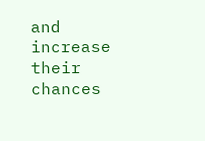and increase their chances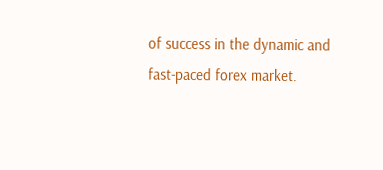of success in the dynamic and fast-paced forex market.